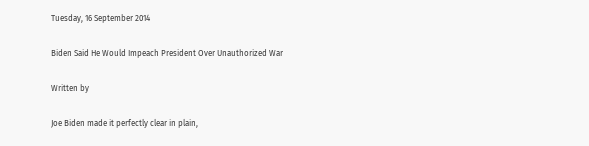Tuesday, 16 September 2014

Biden Said He Would Impeach President Over Unauthorized War

Written by

Joe Biden made it perfectly clear in plain,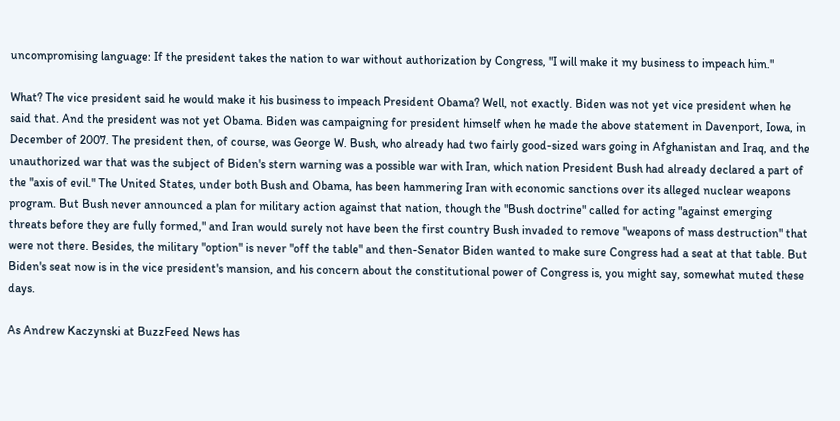uncompromising language: If the president takes the nation to war without authorization by Congress, "I will make it my business to impeach him."

What? The vice president said he would make it his business to impeach President Obama? Well, not exactly. Biden was not yet vice president when he said that. And the president was not yet Obama. Biden was campaigning for president himself when he made the above statement in Davenport, Iowa, in December of 2007. The president then, of course, was George W. Bush, who already had two fairly good-sized wars going in Afghanistan and Iraq, and the unauthorized war that was the subject of Biden's stern warning was a possible war with Iran, which nation President Bush had already declared a part of the "axis of evil." The United States, under both Bush and Obama, has been hammering Iran with economic sanctions over its alleged nuclear weapons program. But Bush never announced a plan for military action against that nation, though the "Bush doctrine" called for acting "against emerging threats before they are fully formed," and Iran would surely not have been the first country Bush invaded to remove "weapons of mass destruction" that were not there. Besides, the military "option" is never "off the table" and then-Senator Biden wanted to make sure Congress had a seat at that table. But Biden's seat now is in the vice president's mansion, and his concern about the constitutional power of Congress is, you might say, somewhat muted these days.

As Andrew Kaczynski at BuzzFeed News has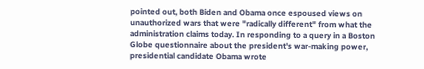pointed out, both Biden and Obama once espoused views on unauthorized wars that were "radically different" from what the administration claims today. In responding to a query in a Boston Globe questionnaire about the president's war-making power, presidential candidate Obama wrote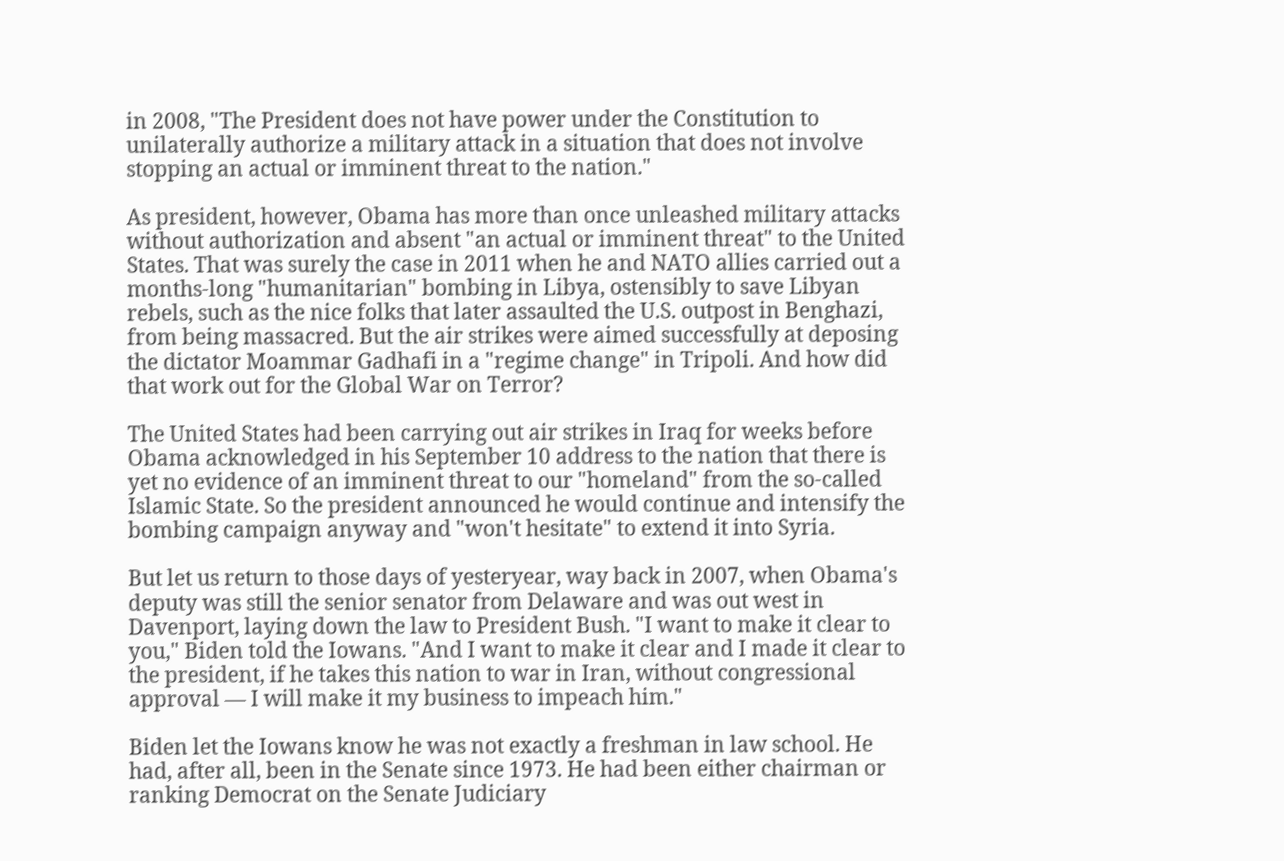in 2008, "The President does not have power under the Constitution to unilaterally authorize a military attack in a situation that does not involve stopping an actual or imminent threat to the nation."

As president, however, Obama has more than once unleashed military attacks without authorization and absent "an actual or imminent threat" to the United States. That was surely the case in 2011 when he and NATO allies carried out a months-long "humanitarian" bombing in Libya, ostensibly to save Libyan rebels, such as the nice folks that later assaulted the U.S. outpost in Benghazi, from being massacred. But the air strikes were aimed successfully at deposing the dictator Moammar Gadhafi in a "regime change" in Tripoli. And how did that work out for the Global War on Terror?

The United States had been carrying out air strikes in Iraq for weeks before Obama acknowledged in his September 10 address to the nation that there is yet no evidence of an imminent threat to our "homeland" from the so-called Islamic State. So the president announced he would continue and intensify the bombing campaign anyway and "won't hesitate" to extend it into Syria.

But let us return to those days of yesteryear, way back in 2007, when Obama's deputy was still the senior senator from Delaware and was out west in Davenport, laying down the law to President Bush. "I want to make it clear to you," Biden told the Iowans. "And I want to make it clear and I made it clear to the president, if he takes this nation to war in Iran, without congressional approval — I will make it my business to impeach him."

Biden let the Iowans know he was not exactly a freshman in law school. He had, after all, been in the Senate since 1973. He had been either chairman or ranking Democrat on the Senate Judiciary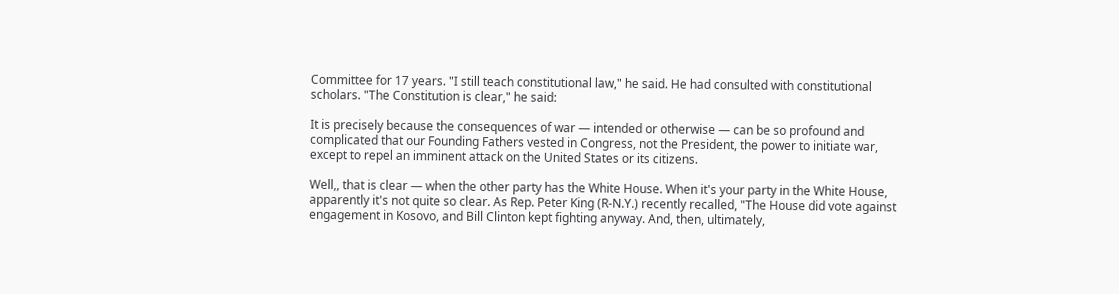Committee for 17 years. "I still teach constitutional law," he said. He had consulted with constitutional scholars. "The Constitution is clear," he said:

It is precisely because the consequences of war — intended or otherwise — can be so profound and complicated that our Founding Fathers vested in Congress, not the President, the power to initiate war, except to repel an imminent attack on the United States or its citizens.

Well,, that is clear — when the other party has the White House. When it's your party in the White House, apparently it's not quite so clear. As Rep. Peter King (R-N.Y.) recently recalled, "The House did vote against engagement in Kosovo, and Bill Clinton kept fighting anyway. And, then, ultimately,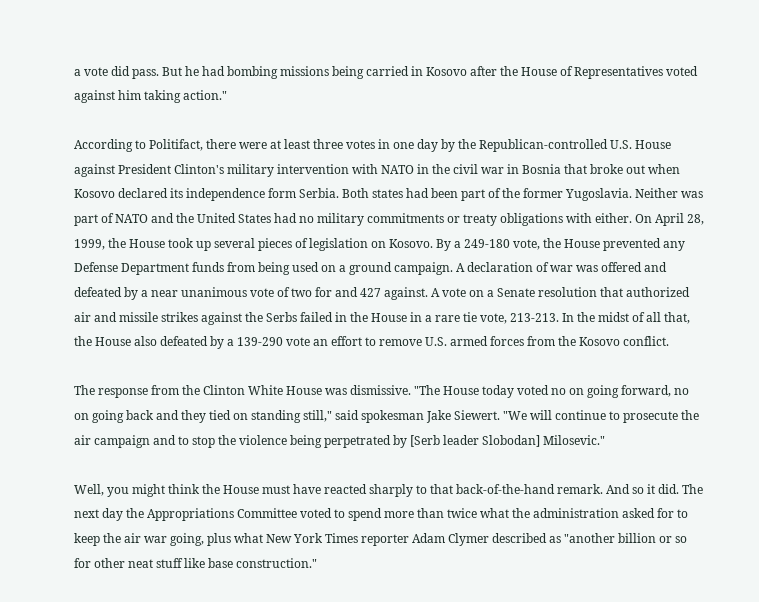a vote did pass. But he had bombing missions being carried in Kosovo after the House of Representatives voted against him taking action."

According to Politifact, there were at least three votes in one day by the Republican-controlled U.S. House against President Clinton's military intervention with NATO in the civil war in Bosnia that broke out when Kosovo declared its independence form Serbia. Both states had been part of the former Yugoslavia. Neither was part of NATO and the United States had no military commitments or treaty obligations with either. On April 28, 1999, the House took up several pieces of legislation on Kosovo. By a 249-180 vote, the House prevented any Defense Department funds from being used on a ground campaign. A declaration of war was offered and defeated by a near unanimous vote of two for and 427 against. A vote on a Senate resolution that authorized air and missile strikes against the Serbs failed in the House in a rare tie vote, 213-213. In the midst of all that, the House also defeated by a 139-290 vote an effort to remove U.S. armed forces from the Kosovo conflict.

The response from the Clinton White House was dismissive. "The House today voted no on going forward, no on going back and they tied on standing still," said spokesman Jake Siewert. "We will continue to prosecute the air campaign and to stop the violence being perpetrated by [Serb leader Slobodan] Milosevic."

Well, you might think the House must have reacted sharply to that back-of-the-hand remark. And so it did. The next day the Appropriations Committee voted to spend more than twice what the administration asked for to keep the air war going, plus what New York Times reporter Adam Clymer described as "another billion or so for other neat stuff like base construction."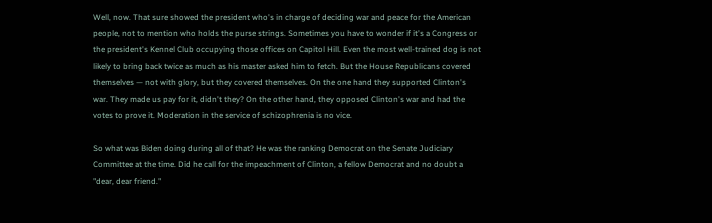Well, now. That sure showed the president who's in charge of deciding war and peace for the American people, not to mention who holds the purse strings. Sometimes you have to wonder if it's a Congress or the president's Kennel Club occupying those offices on Capitol Hill. Even the most well-trained dog is not likely to bring back twice as much as his master asked him to fetch. But the House Republicans covered themselves — not with glory, but they covered themselves. On the one hand they supported Clinton's war. They made us pay for it, didn't they? On the other hand, they opposed Clinton's war and had the votes to prove it. Moderation in the service of schizophrenia is no vice.

So what was Biden doing during all of that? He was the ranking Democrat on the Senate Judiciary Committee at the time. Did he call for the impeachment of Clinton, a fellow Democrat and no doubt a "dear, dear friend."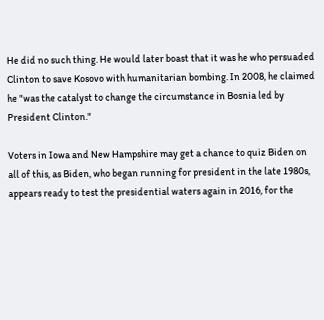He did no such thing. He would later boast that it was he who persuaded Clinton to save Kosovo with humanitarian bombing. In 2008, he claimed he "was the catalyst to change the circumstance in Bosnia led by President Clinton."

Voters in Iowa and New Hampshire may get a chance to quiz Biden on all of this, as Biden, who began running for president in the late 1980s, appears ready to test the presidential waters again in 2016, for the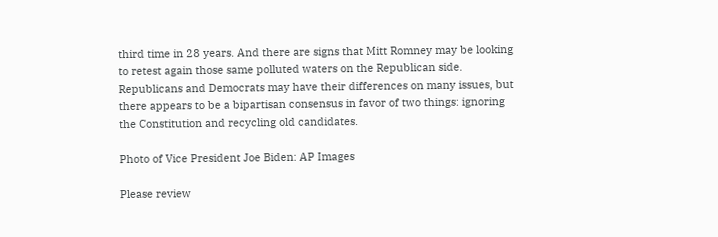third time in 28 years. And there are signs that Mitt Romney may be looking to retest again those same polluted waters on the Republican side. Republicans and Democrats may have their differences on many issues, but there appears to be a bipartisan consensus in favor of two things: ignoring the Constitution and recycling old candidates.

Photo of Vice President Joe Biden: AP Images

Please review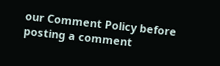our Comment Policy before posting a comment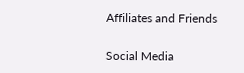Affiliates and Friends

Social Media